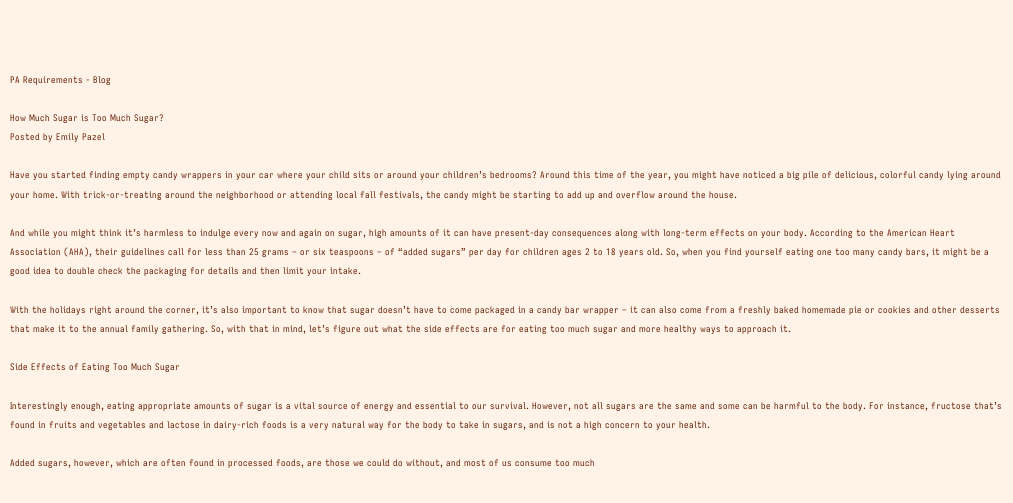PA Requirements - Blog

How Much Sugar is Too Much Sugar?
Posted by Emily Pazel

Have you started finding empty candy wrappers in your car where your child sits or around your children’s bedrooms? Around this time of the year, you might have noticed a big pile of delicious, colorful candy lying around your home. With trick-or-treating around the neighborhood or attending local fall festivals, the candy might be starting to add up and overflow around the house.

And while you might think it’s harmless to indulge every now and again on sugar, high amounts of it can have present-day consequences along with long-term effects on your body. According to the American Heart Association (AHA), their guidelines call for less than 25 grams – or six teaspoons – of “added sugars” per day for children ages 2 to 18 years old. So, when you find yourself eating one too many candy bars, it might be a good idea to double check the packaging for details and then limit your intake.

With the holidays right around the corner, it’s also important to know that sugar doesn’t have to come packaged in a candy bar wrapper – it can also come from a freshly baked homemade pie or cookies and other desserts that make it to the annual family gathering. So, with that in mind, let’s figure out what the side effects are for eating too much sugar and more healthy ways to approach it.

Side Effects of Eating Too Much Sugar

Interestingly enough, eating appropriate amounts of sugar is a vital source of energy and essential to our survival. However, not all sugars are the same and some can be harmful to the body. For instance, fructose that’s found in fruits and vegetables and lactose in dairy-rich foods is a very natural way for the body to take in sugars, and is not a high concern to your health.

Added sugars, however, which are often found in processed foods, are those we could do without, and most of us consume too much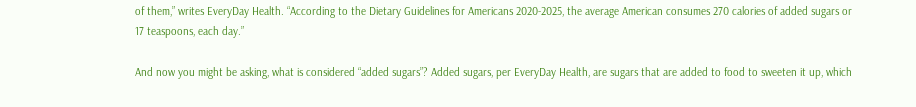of them,” writes EveryDay Health. “According to the Dietary Guidelines for Americans 2020-2025, the average American consumes 270 calories of added sugars or 17 teaspoons, each day.”

And now you might be asking, what is considered “added sugars”? Added sugars, per EveryDay Health, are sugars that are added to food to sweeten it up, which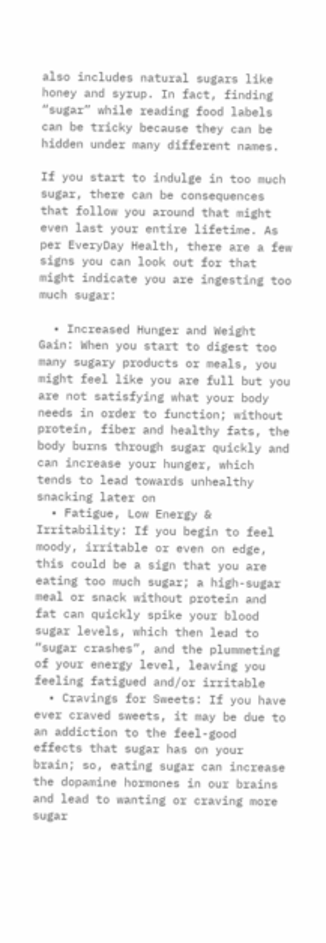also includes natural sugars like honey and syrup. In fact, finding “sugar” while reading food labels can be tricky because they can be hidden under many different names.

If you start to indulge in too much sugar, there can be consequences that follow you around that might even last your entire lifetime. As per EveryDay Health, there are a few signs you can look out for that might indicate you are ingesting too much sugar:

  • Increased Hunger and Weight Gain: When you start to digest too many sugary products or meals, you might feel like you are full but you are not satisfying what your body needs in order to function; without protein, fiber and healthy fats, the body burns through sugar quickly and can increase your hunger, which tends to lead towards unhealthy snacking later on
  • Fatigue, Low Energy & Irritability: If you begin to feel moody, irritable or even on edge, this could be a sign that you are eating too much sugar; a high-sugar meal or snack without protein and fat can quickly spike your blood sugar levels, which then lead to “sugar crashes”, and the plummeting of your energy level, leaving you feeling fatigued and/or irritable
  • Cravings for Sweets: If you have ever craved sweets, it may be due to an addiction to the feel-good effects that sugar has on your brain; so, eating sugar can increase the dopamine hormones in our brains and lead to wanting or craving more sugar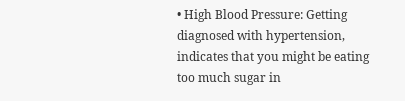• High Blood Pressure: Getting diagnosed with hypertension, indicates that you might be eating too much sugar in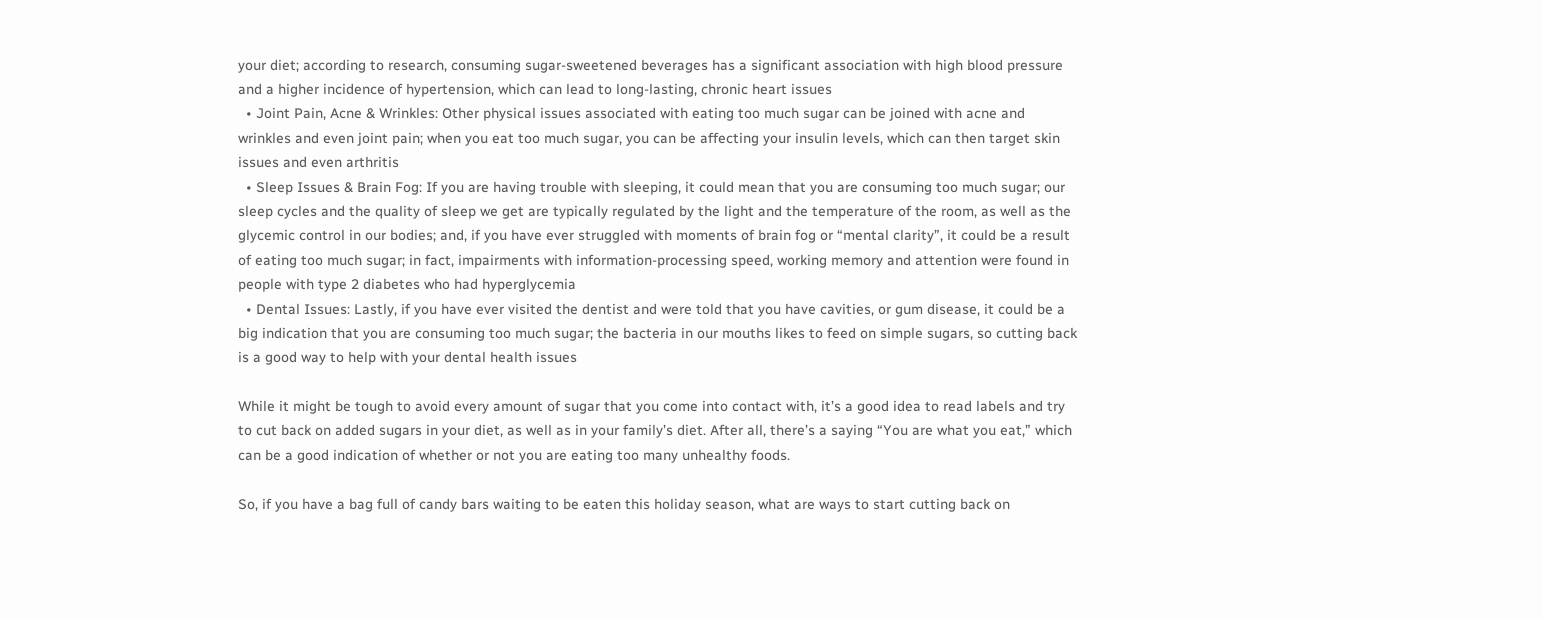your diet; according to research, consuming sugar-sweetened beverages has a significant association with high blood pressure and a higher incidence of hypertension, which can lead to long-lasting, chronic heart issues
  • Joint Pain, Acne & Wrinkles: Other physical issues associated with eating too much sugar can be joined with acne and wrinkles and even joint pain; when you eat too much sugar, you can be affecting your insulin levels, which can then target skin issues and even arthritis
  • Sleep Issues & Brain Fog: If you are having trouble with sleeping, it could mean that you are consuming too much sugar; our sleep cycles and the quality of sleep we get are typically regulated by the light and the temperature of the room, as well as the glycemic control in our bodies; and, if you have ever struggled with moments of brain fog or “mental clarity”, it could be a result of eating too much sugar; in fact, impairments with information-processing speed, working memory and attention were found in people with type 2 diabetes who had hyperglycemia
  • Dental Issues: Lastly, if you have ever visited the dentist and were told that you have cavities, or gum disease, it could be a big indication that you are consuming too much sugar; the bacteria in our mouths likes to feed on simple sugars, so cutting back is a good way to help with your dental health issues

While it might be tough to avoid every amount of sugar that you come into contact with, it’s a good idea to read labels and try to cut back on added sugars in your diet, as well as in your family’s diet. After all, there’s a saying “You are what you eat,” which can be a good indication of whether or not you are eating too many unhealthy foods.

So, if you have a bag full of candy bars waiting to be eaten this holiday season, what are ways to start cutting back on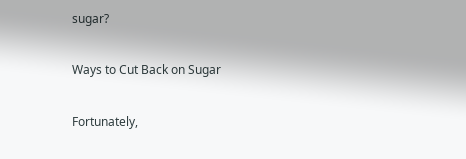sugar?

Ways to Cut Back on Sugar

Fortunately,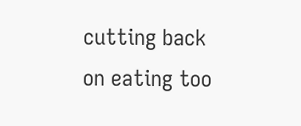cutting back on eating too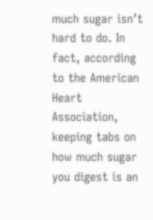much sugar isn’t hard to do. In fact, according to the American Heart Association, keeping tabs on how much sugar you digest is an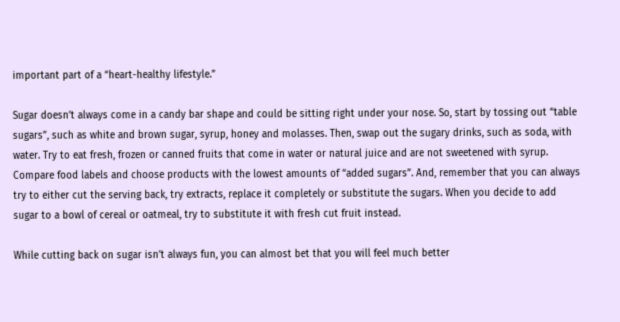important part of a “heart-healthy lifestyle.”

Sugar doesn’t always come in a candy bar shape and could be sitting right under your nose. So, start by tossing out “table sugars”, such as white and brown sugar, syrup, honey and molasses. Then, swap out the sugary drinks, such as soda, with water. Try to eat fresh, frozen or canned fruits that come in water or natural juice and are not sweetened with syrup. Compare food labels and choose products with the lowest amounts of “added sugars”. And, remember that you can always try to either cut the serving back, try extracts, replace it completely or substitute the sugars. When you decide to add sugar to a bowl of cereal or oatmeal, try to substitute it with fresh cut fruit instead.

While cutting back on sugar isn’t always fun, you can almost bet that you will feel much better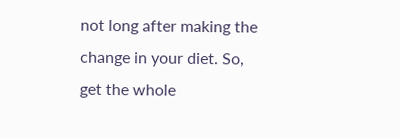not long after making the change in your diet. So, get the whole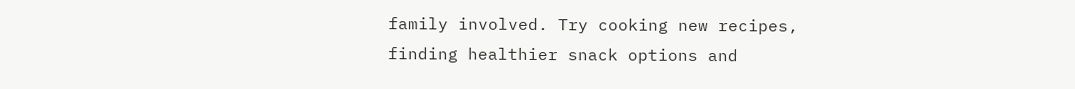family involved. Try cooking new recipes, finding healthier snack options and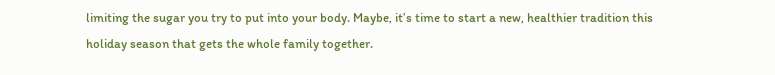limiting the sugar you try to put into your body. Maybe, it’s time to start a new, healthier tradition this holiday season that gets the whole family together.